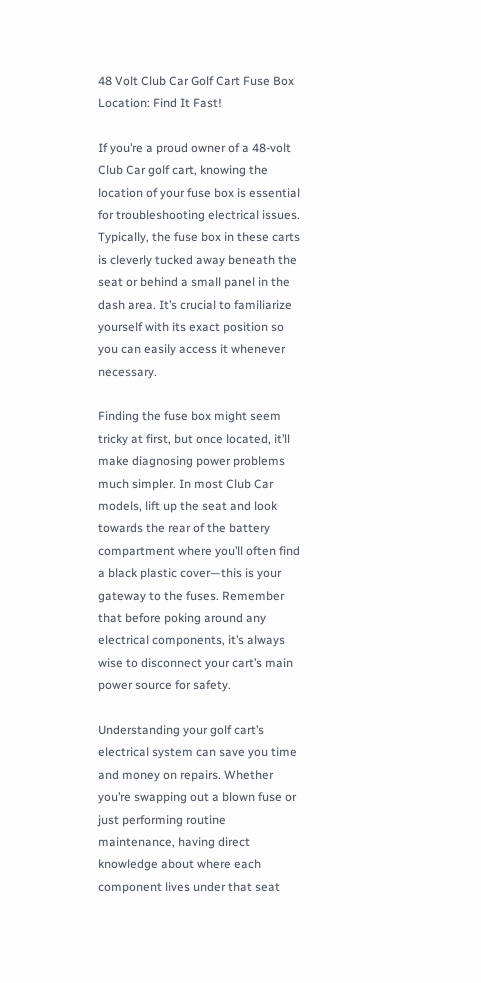48 Volt Club Car Golf Cart Fuse Box Location: Find It Fast!

If you’re a proud owner of a 48-volt Club Car golf cart, knowing the location of your fuse box is essential for troubleshooting electrical issues. Typically, the fuse box in these carts is cleverly tucked away beneath the seat or behind a small panel in the dash area. It’s crucial to familiarize yourself with its exact position so you can easily access it whenever necessary.

Finding the fuse box might seem tricky at first, but once located, it’ll make diagnosing power problems much simpler. In most Club Car models, lift up the seat and look towards the rear of the battery compartment where you’ll often find a black plastic cover—this is your gateway to the fuses. Remember that before poking around any electrical components, it’s always wise to disconnect your cart’s main power source for safety.

Understanding your golf cart’s electrical system can save you time and money on repairs. Whether you’re swapping out a blown fuse or just performing routine maintenance, having direct knowledge about where each component lives under that seat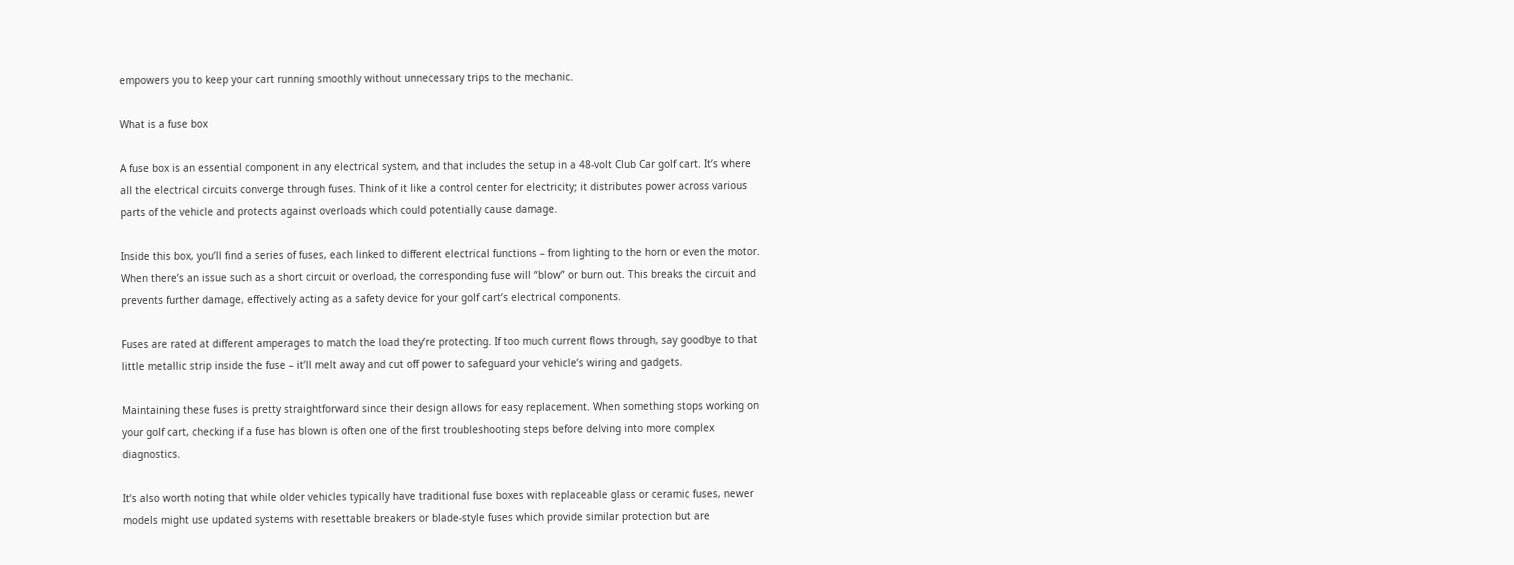empowers you to keep your cart running smoothly without unnecessary trips to the mechanic.

What is a fuse box

A fuse box is an essential component in any electrical system, and that includes the setup in a 48-volt Club Car golf cart. It’s where all the electrical circuits converge through fuses. Think of it like a control center for electricity; it distributes power across various parts of the vehicle and protects against overloads which could potentially cause damage.

Inside this box, you’ll find a series of fuses, each linked to different electrical functions – from lighting to the horn or even the motor. When there’s an issue such as a short circuit or overload, the corresponding fuse will “blow” or burn out. This breaks the circuit and prevents further damage, effectively acting as a safety device for your golf cart’s electrical components.

Fuses are rated at different amperages to match the load they’re protecting. If too much current flows through, say goodbye to that little metallic strip inside the fuse – it’ll melt away and cut off power to safeguard your vehicle’s wiring and gadgets.

Maintaining these fuses is pretty straightforward since their design allows for easy replacement. When something stops working on your golf cart, checking if a fuse has blown is often one of the first troubleshooting steps before delving into more complex diagnostics.

It’s also worth noting that while older vehicles typically have traditional fuse boxes with replaceable glass or ceramic fuses, newer models might use updated systems with resettable breakers or blade-style fuses which provide similar protection but are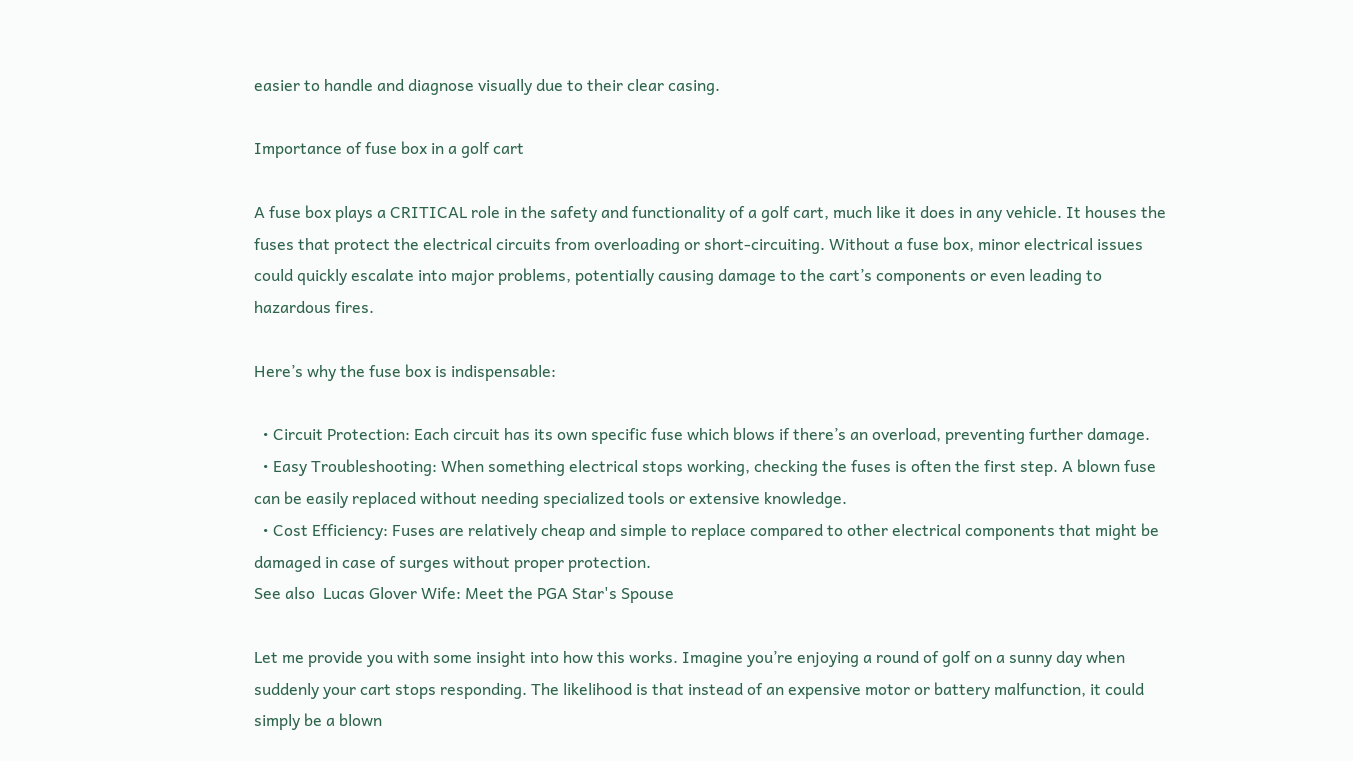easier to handle and diagnose visually due to their clear casing.

Importance of fuse box in a golf cart

A fuse box plays a CRITICAL role in the safety and functionality of a golf cart, much like it does in any vehicle. It houses the fuses that protect the electrical circuits from overloading or short-circuiting. Without a fuse box, minor electrical issues could quickly escalate into major problems, potentially causing damage to the cart’s components or even leading to hazardous fires.

Here’s why the fuse box is indispensable:

  • Circuit Protection: Each circuit has its own specific fuse which blows if there’s an overload, preventing further damage.
  • Easy Troubleshooting: When something electrical stops working, checking the fuses is often the first step. A blown fuse can be easily replaced without needing specialized tools or extensive knowledge.
  • Cost Efficiency: Fuses are relatively cheap and simple to replace compared to other electrical components that might be damaged in case of surges without proper protection.
See also  Lucas Glover Wife: Meet the PGA Star's Spouse

Let me provide you with some insight into how this works. Imagine you’re enjoying a round of golf on a sunny day when suddenly your cart stops responding. The likelihood is that instead of an expensive motor or battery malfunction, it could simply be a blown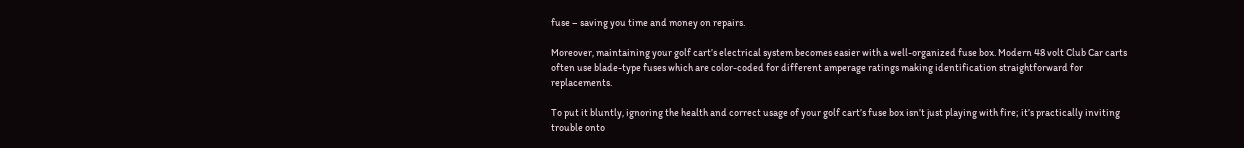fuse – saving you time and money on repairs.

Moreover, maintaining your golf cart’s electrical system becomes easier with a well-organized fuse box. Modern 48 volt Club Car carts often use blade-type fuses which are color-coded for different amperage ratings making identification straightforward for replacements.

To put it bluntly, ignoring the health and correct usage of your golf cart’s fuse box isn’t just playing with fire; it’s practically inviting trouble onto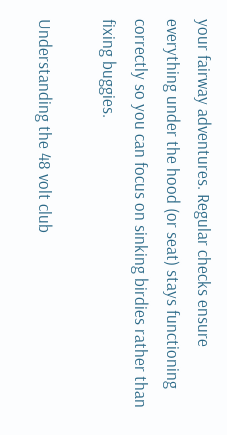your fairway adventures. Regular checks ensure everything under the hood (or seat) stays functioning correctly so you can focus on sinking birdies rather than fixing buggies.

Understanding the 48 volt club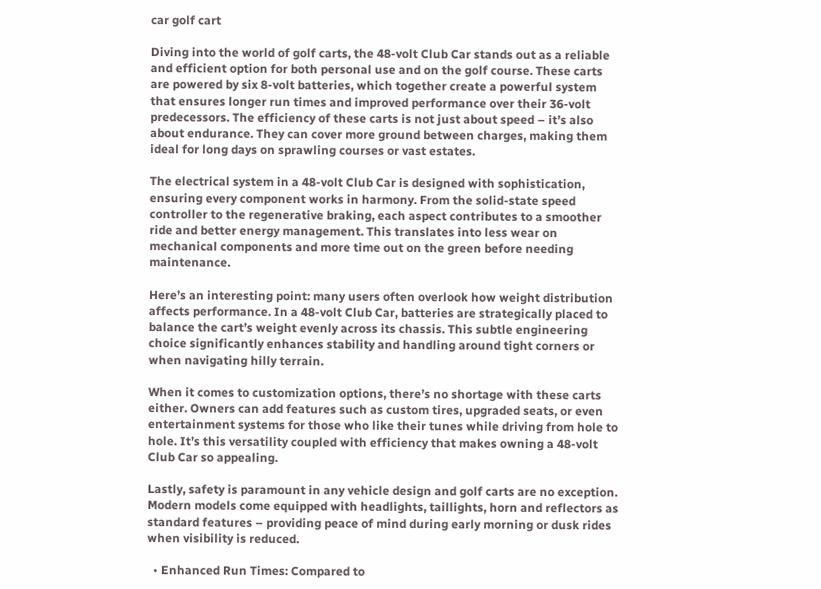car golf cart

Diving into the world of golf carts, the 48-volt Club Car stands out as a reliable and efficient option for both personal use and on the golf course. These carts are powered by six 8-volt batteries, which together create a powerful system that ensures longer run times and improved performance over their 36-volt predecessors. The efficiency of these carts is not just about speed – it’s also about endurance. They can cover more ground between charges, making them ideal for long days on sprawling courses or vast estates.

The electrical system in a 48-volt Club Car is designed with sophistication, ensuring every component works in harmony. From the solid-state speed controller to the regenerative braking, each aspect contributes to a smoother ride and better energy management. This translates into less wear on mechanical components and more time out on the green before needing maintenance.

Here’s an interesting point: many users often overlook how weight distribution affects performance. In a 48-volt Club Car, batteries are strategically placed to balance the cart’s weight evenly across its chassis. This subtle engineering choice significantly enhances stability and handling around tight corners or when navigating hilly terrain.

When it comes to customization options, there’s no shortage with these carts either. Owners can add features such as custom tires, upgraded seats, or even entertainment systems for those who like their tunes while driving from hole to hole. It’s this versatility coupled with efficiency that makes owning a 48-volt Club Car so appealing.

Lastly, safety is paramount in any vehicle design and golf carts are no exception. Modern models come equipped with headlights, taillights, horn and reflectors as standard features – providing peace of mind during early morning or dusk rides when visibility is reduced.

  • Enhanced Run Times: Compared to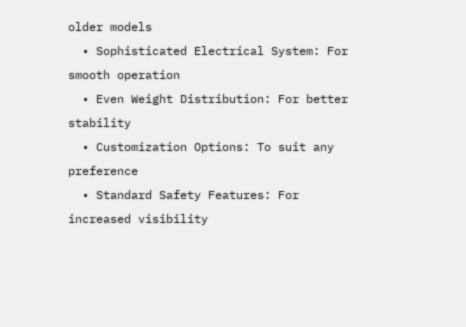older models
  • Sophisticated Electrical System: For smooth operation
  • Even Weight Distribution: For better stability
  • Customization Options: To suit any preference
  • Standard Safety Features: For increased visibility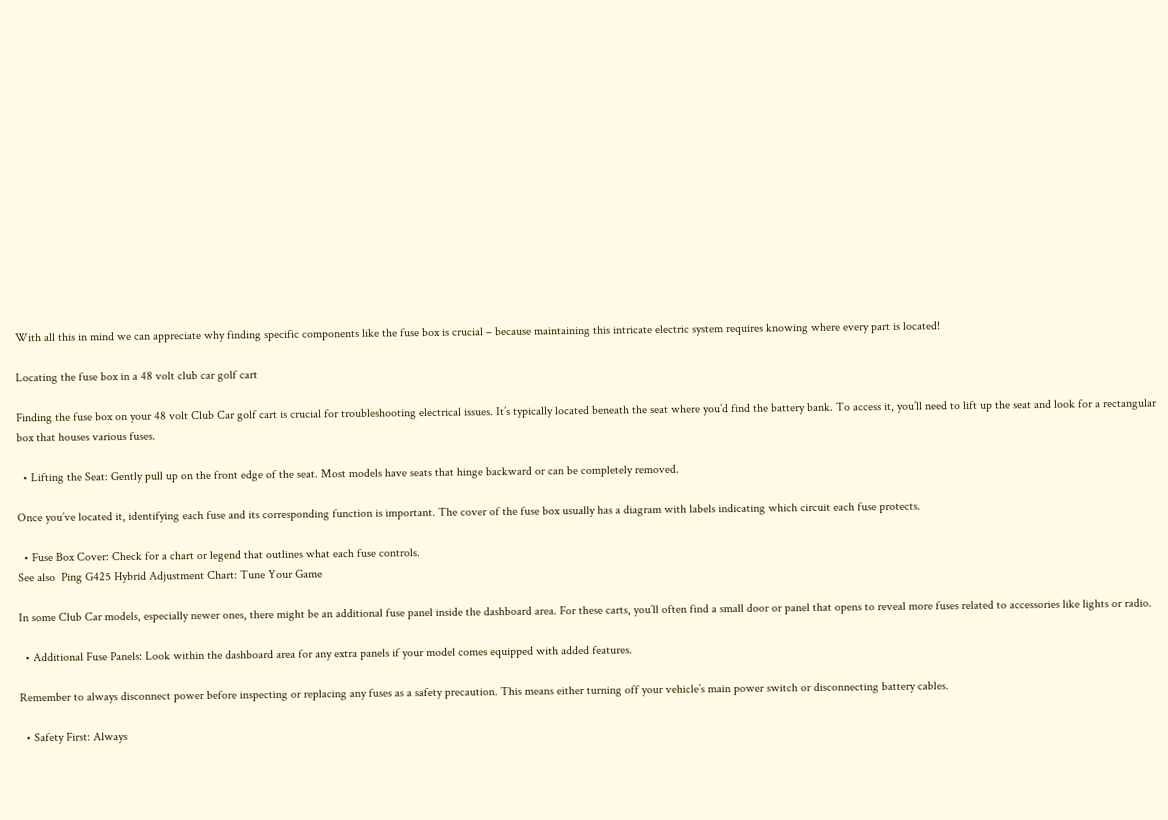With all this in mind we can appreciate why finding specific components like the fuse box is crucial – because maintaining this intricate electric system requires knowing where every part is located!

Locating the fuse box in a 48 volt club car golf cart

Finding the fuse box on your 48 volt Club Car golf cart is crucial for troubleshooting electrical issues. It’s typically located beneath the seat where you’d find the battery bank. To access it, you’ll need to lift up the seat and look for a rectangular box that houses various fuses.

  • Lifting the Seat: Gently pull up on the front edge of the seat. Most models have seats that hinge backward or can be completely removed.

Once you’ve located it, identifying each fuse and its corresponding function is important. The cover of the fuse box usually has a diagram with labels indicating which circuit each fuse protects.

  • Fuse Box Cover: Check for a chart or legend that outlines what each fuse controls.
See also  Ping G425 Hybrid Adjustment Chart: Tune Your Game

In some Club Car models, especially newer ones, there might be an additional fuse panel inside the dashboard area. For these carts, you’ll often find a small door or panel that opens to reveal more fuses related to accessories like lights or radio.

  • Additional Fuse Panels: Look within the dashboard area for any extra panels if your model comes equipped with added features.

Remember to always disconnect power before inspecting or replacing any fuses as a safety precaution. This means either turning off your vehicle’s main power switch or disconnecting battery cables.

  • Safety First: Always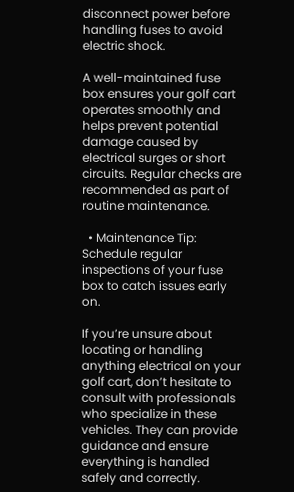disconnect power before handling fuses to avoid electric shock.

A well-maintained fuse box ensures your golf cart operates smoothly and helps prevent potential damage caused by electrical surges or short circuits. Regular checks are recommended as part of routine maintenance.

  • Maintenance Tip: Schedule regular inspections of your fuse box to catch issues early on.

If you’re unsure about locating or handling anything electrical on your golf cart, don’t hesitate to consult with professionals who specialize in these vehicles. They can provide guidance and ensure everything is handled safely and correctly.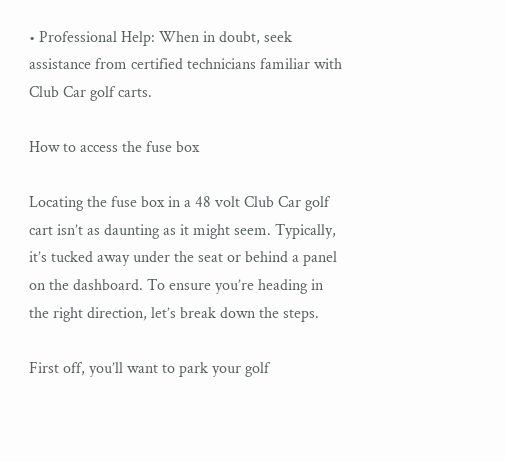• Professional Help: When in doubt, seek assistance from certified technicians familiar with Club Car golf carts.

How to access the fuse box

Locating the fuse box in a 48 volt Club Car golf cart isn’t as daunting as it might seem. Typically, it’s tucked away under the seat or behind a panel on the dashboard. To ensure you’re heading in the right direction, let’s break down the steps.

First off, you’ll want to park your golf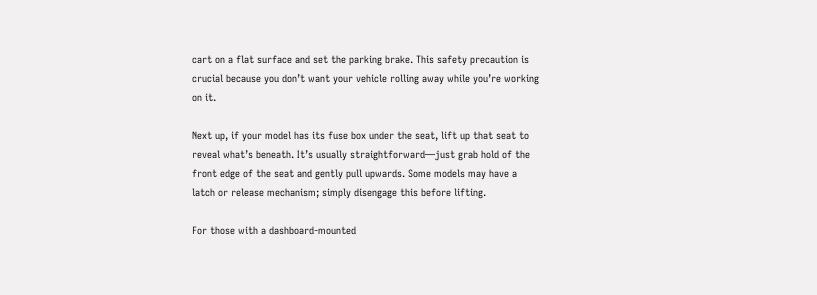cart on a flat surface and set the parking brake. This safety precaution is crucial because you don’t want your vehicle rolling away while you’re working on it.

Next up, if your model has its fuse box under the seat, lift up that seat to reveal what’s beneath. It’s usually straightforward—just grab hold of the front edge of the seat and gently pull upwards. Some models may have a latch or release mechanism; simply disengage this before lifting.

For those with a dashboard-mounted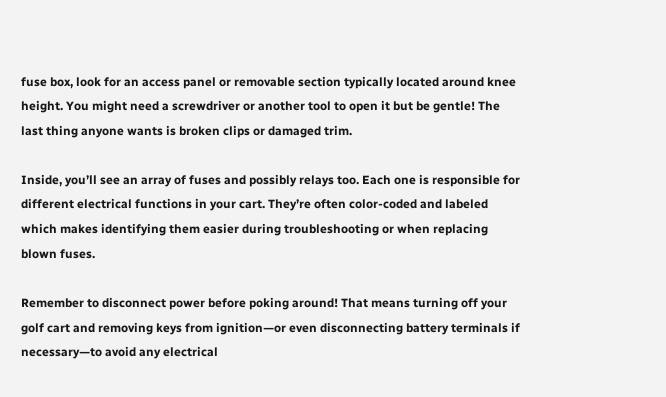fuse box, look for an access panel or removable section typically located around knee height. You might need a screwdriver or another tool to open it but be gentle! The last thing anyone wants is broken clips or damaged trim.

Inside, you’ll see an array of fuses and possibly relays too. Each one is responsible for different electrical functions in your cart. They’re often color-coded and labeled which makes identifying them easier during troubleshooting or when replacing blown fuses.

Remember to disconnect power before poking around! That means turning off your golf cart and removing keys from ignition—or even disconnecting battery terminals if necessary—to avoid any electrical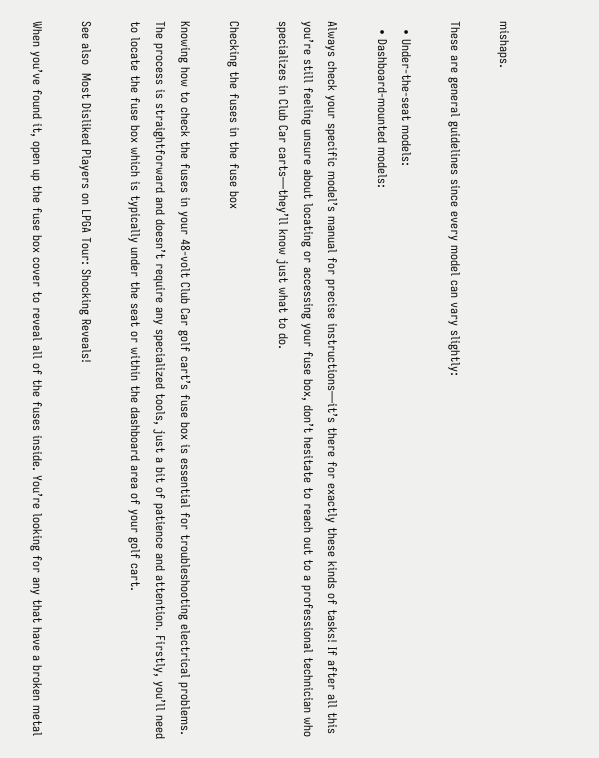mishaps.

These are general guidelines since every model can vary slightly:

  • Under-the-seat models:
  • Dashboard-mounted models:

Always check your specific model’s manual for precise instructions—it’s there for exactly these kinds of tasks! If after all this you’re still feeling unsure about locating or accessing your fuse box, don’t hesitate to reach out to a professional technician who specializes in Club Car carts—they’ll know just what to do.

Checking the fuses in the fuse box

Knowing how to check the fuses in your 48-volt Club Car golf cart’s fuse box is essential for troubleshooting electrical problems. The process is straightforward and doesn’t require any specialized tools, just a bit of patience and attention. Firstly, you’ll need to locate the fuse box which is typically under the seat or within the dashboard area of your golf cart.

See also  Most Disliked Players on LPGA Tour: Shocking Reveals!

When you’ve found it, open up the fuse box cover to reveal all of the fuses inside. You’re looking for any that have a broken metal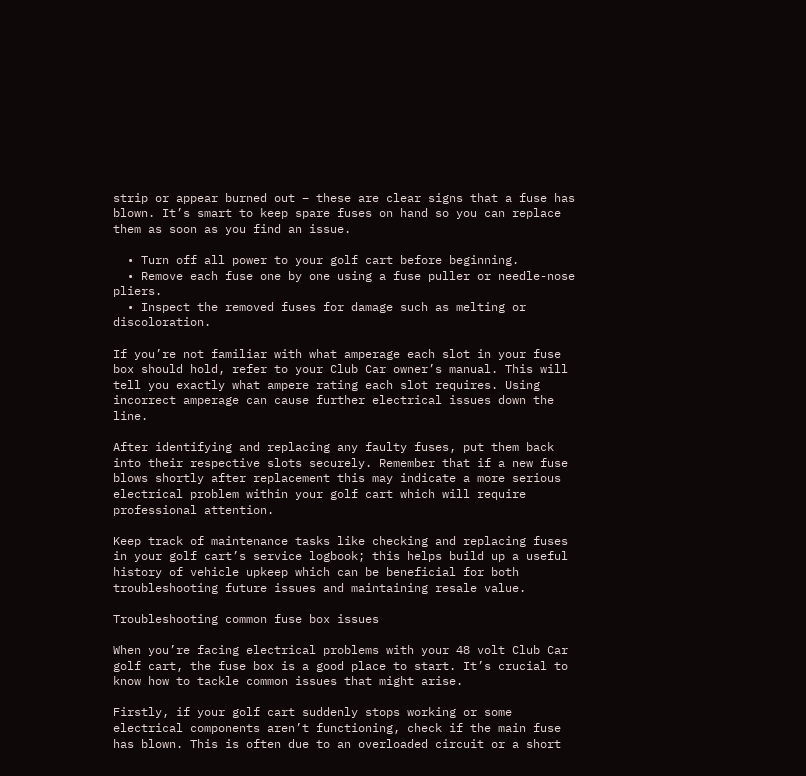strip or appear burned out – these are clear signs that a fuse has blown. It’s smart to keep spare fuses on hand so you can replace them as soon as you find an issue.

  • Turn off all power to your golf cart before beginning.
  • Remove each fuse one by one using a fuse puller or needle-nose pliers.
  • Inspect the removed fuses for damage such as melting or discoloration.

If you’re not familiar with what amperage each slot in your fuse box should hold, refer to your Club Car owner’s manual. This will tell you exactly what ampere rating each slot requires. Using incorrect amperage can cause further electrical issues down the line.

After identifying and replacing any faulty fuses, put them back into their respective slots securely. Remember that if a new fuse blows shortly after replacement this may indicate a more serious electrical problem within your golf cart which will require professional attention.

Keep track of maintenance tasks like checking and replacing fuses in your golf cart’s service logbook; this helps build up a useful history of vehicle upkeep which can be beneficial for both troubleshooting future issues and maintaining resale value.

Troubleshooting common fuse box issues

When you’re facing electrical problems with your 48 volt Club Car golf cart, the fuse box is a good place to start. It’s crucial to know how to tackle common issues that might arise.

Firstly, if your golf cart suddenly stops working or some electrical components aren’t functioning, check if the main fuse has blown. This is often due to an overloaded circuit or a short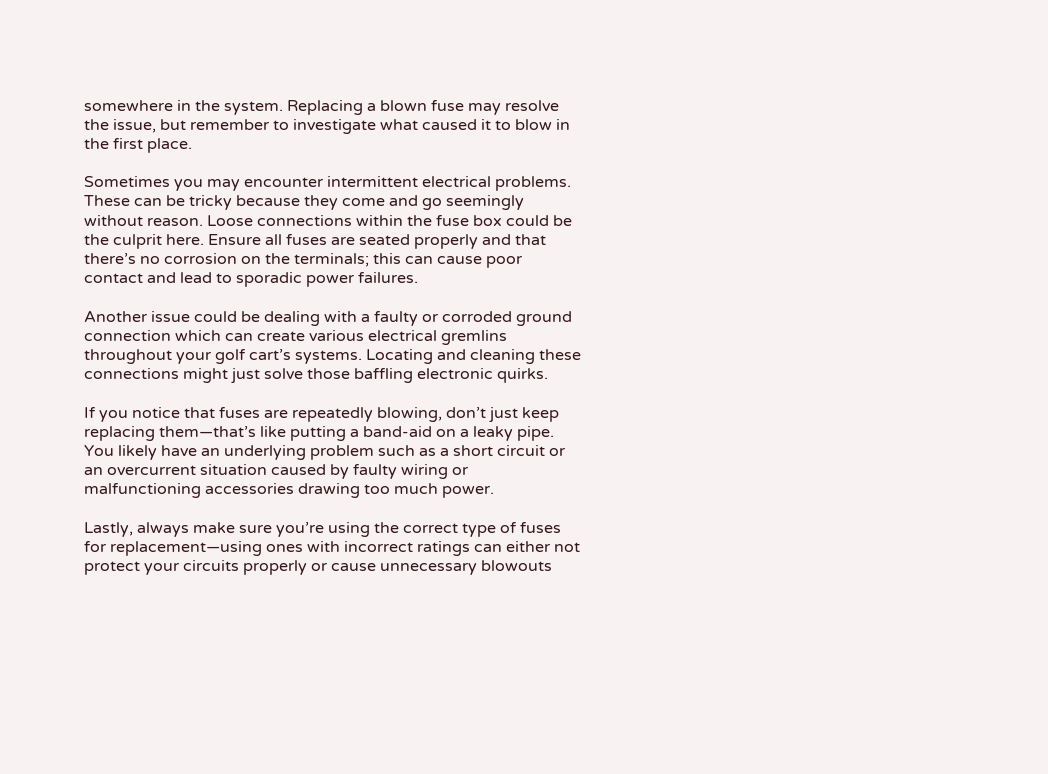somewhere in the system. Replacing a blown fuse may resolve the issue, but remember to investigate what caused it to blow in the first place.

Sometimes you may encounter intermittent electrical problems. These can be tricky because they come and go seemingly without reason. Loose connections within the fuse box could be the culprit here. Ensure all fuses are seated properly and that there’s no corrosion on the terminals; this can cause poor contact and lead to sporadic power failures.

Another issue could be dealing with a faulty or corroded ground connection which can create various electrical gremlins throughout your golf cart’s systems. Locating and cleaning these connections might just solve those baffling electronic quirks.

If you notice that fuses are repeatedly blowing, don’t just keep replacing them—that’s like putting a band-aid on a leaky pipe. You likely have an underlying problem such as a short circuit or an overcurrent situation caused by faulty wiring or malfunctioning accessories drawing too much power.

Lastly, always make sure you’re using the correct type of fuses for replacement—using ones with incorrect ratings can either not protect your circuits properly or cause unnecessary blowouts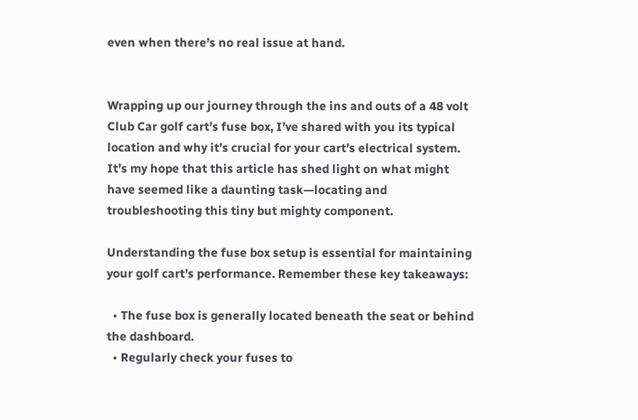even when there’s no real issue at hand.


Wrapping up our journey through the ins and outs of a 48 volt Club Car golf cart’s fuse box, I’ve shared with you its typical location and why it’s crucial for your cart’s electrical system. It’s my hope that this article has shed light on what might have seemed like a daunting task—locating and troubleshooting this tiny but mighty component.

Understanding the fuse box setup is essential for maintaining your golf cart’s performance. Remember these key takeaways:

  • The fuse box is generally located beneath the seat or behind the dashboard.
  • Regularly check your fuses to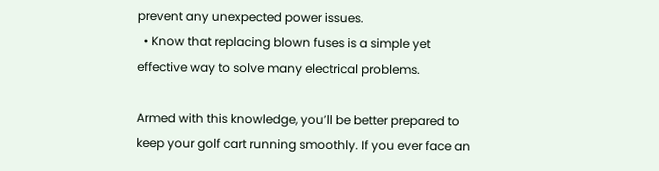prevent any unexpected power issues.
  • Know that replacing blown fuses is a simple yet effective way to solve many electrical problems.

Armed with this knowledge, you’ll be better prepared to keep your golf cart running smoothly. If you ever face an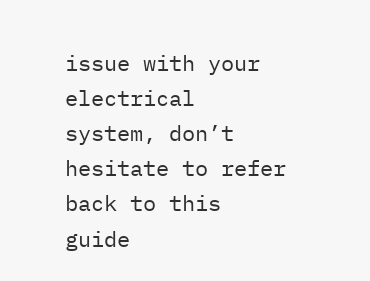issue with your electrical system, don’t hesitate to refer back to this guide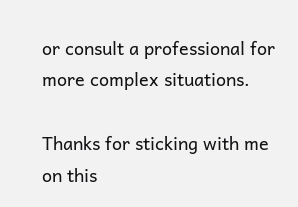or consult a professional for more complex situations.

Thanks for sticking with me on this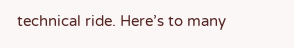technical ride. Here’s to many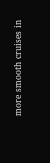more smooth cruises in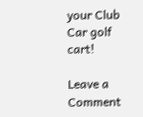your Club Car golf cart!

Leave a Comment